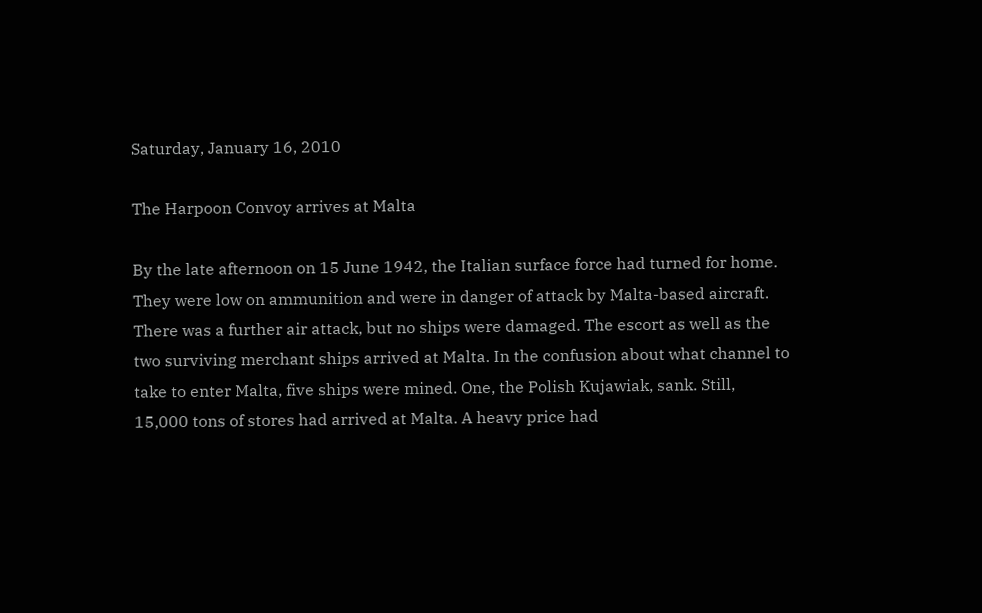Saturday, January 16, 2010

The Harpoon Convoy arrives at Malta

By the late afternoon on 15 June 1942, the Italian surface force had turned for home. They were low on ammunition and were in danger of attack by Malta-based aircraft. There was a further air attack, but no ships were damaged. The escort as well as the two surviving merchant ships arrived at Malta. In the confusion about what channel to take to enter Malta, five ships were mined. One, the Polish Kujawiak, sank. Still, 15,000 tons of stores had arrived at Malta. A heavy price had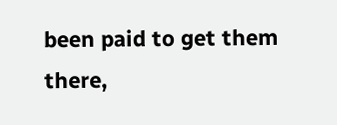been paid to get them there,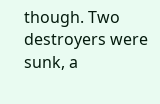though. Two destroyers were sunk, a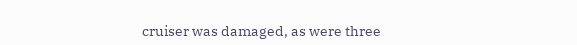cruiser was damaged, as were three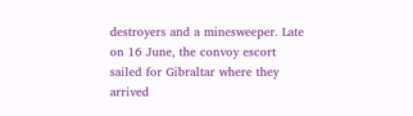destroyers and a minesweeper. Late on 16 June, the convoy escort sailed for Gibraltar where they arrived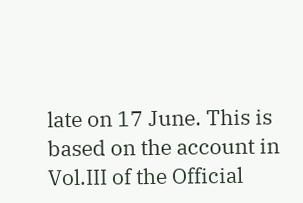late on 17 June. This is based on the account in Vol.III of the Official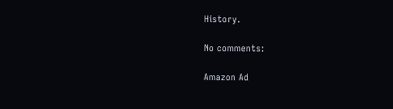History.

No comments:

Amazon Ad